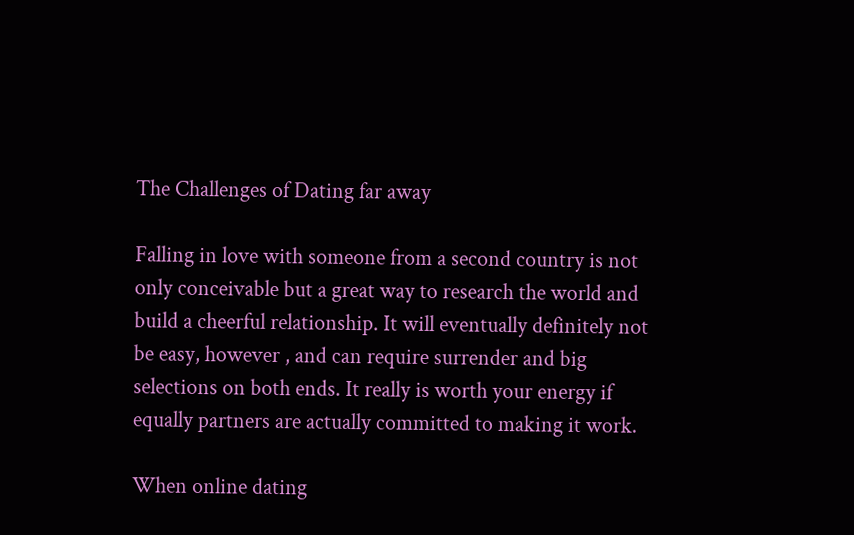The Challenges of Dating far away

Falling in love with someone from a second country is not only conceivable but a great way to research the world and build a cheerful relationship. It will eventually definitely not be easy, however , and can require surrender and big selections on both ends. It really is worth your energy if equally partners are actually committed to making it work.

When online dating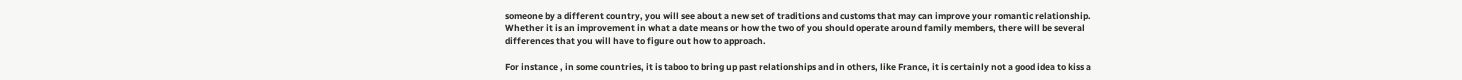someone by a different country, you will see about a new set of traditions and customs that may can improve your romantic relationship. Whether it is an improvement in what a date means or how the two of you should operate around family members, there will be several differences that you will have to figure out how to approach.

For instance , in some countries, it is taboo to bring up past relationships and in others, like France, it is certainly not a good idea to kiss a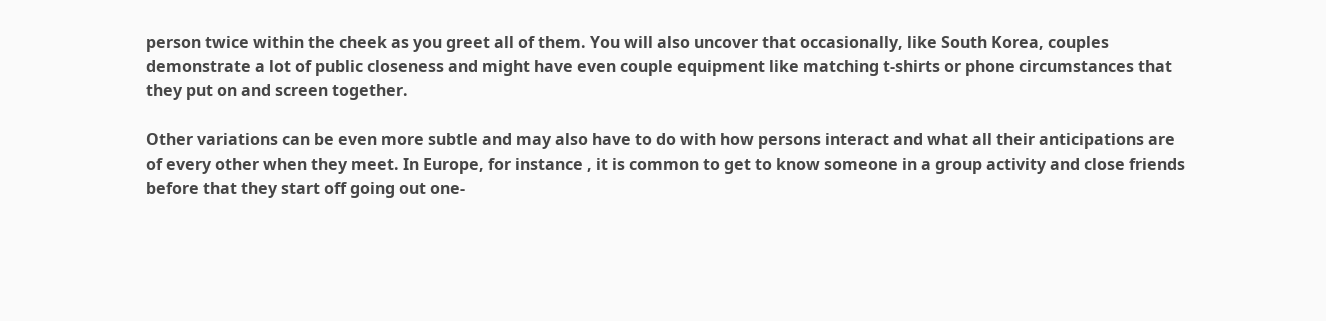person twice within the cheek as you greet all of them. You will also uncover that occasionally, like South Korea, couples demonstrate a lot of public closeness and might have even couple equipment like matching t-shirts or phone circumstances that they put on and screen together.

Other variations can be even more subtle and may also have to do with how persons interact and what all their anticipations are of every other when they meet. In Europe, for instance , it is common to get to know someone in a group activity and close friends before that they start off going out one-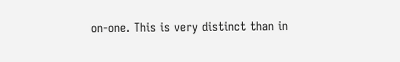on-one. This is very distinct than in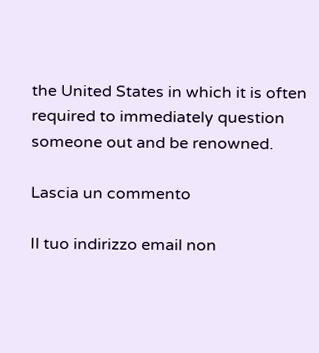the United States in which it is often required to immediately question someone out and be renowned.

Lascia un commento

Il tuo indirizzo email non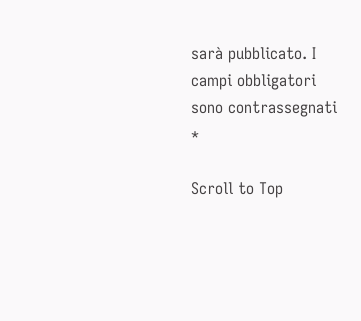sarà pubblicato. I campi obbligatori sono contrassegnati *

Scroll to Top